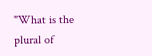"What is the plural of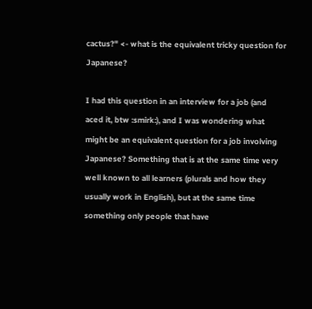cactus?" <- what is the equivalent tricky question for Japanese?

I had this question in an interview for a job (and aced it, btw :smirk:), and I was wondering what might be an equivalent question for a job involving Japanese? Something that is at the same time very well known to all learners (plurals and how they usually work in English), but at the same time something only people that have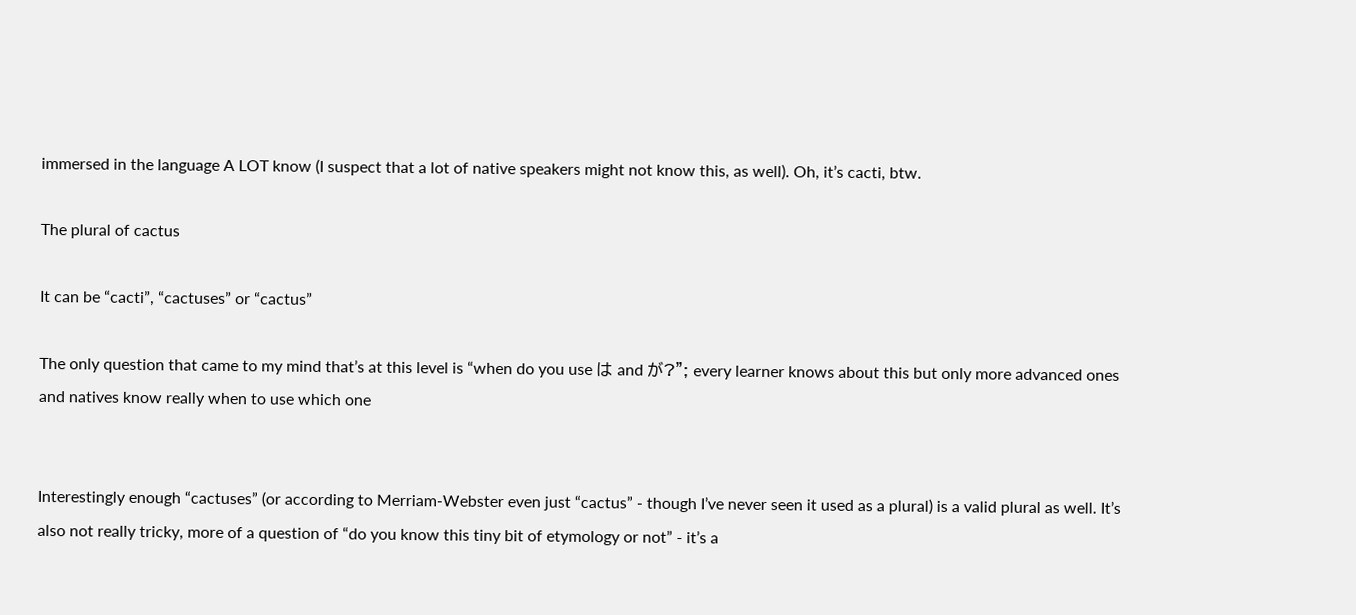immersed in the language A LOT know (I suspect that a lot of native speakers might not know this, as well). Oh, it’s cacti, btw.

The plural of cactus

It can be “cacti”, “cactuses” or “cactus”

The only question that came to my mind that’s at this level is “when do you use は and が?”; every learner knows about this but only more advanced ones and natives know really when to use which one


Interestingly enough “cactuses” (or according to Merriam-Webster even just “cactus” - though I’ve never seen it used as a plural) is a valid plural as well. It’s also not really tricky, more of a question of “do you know this tiny bit of etymology or not” - it’s a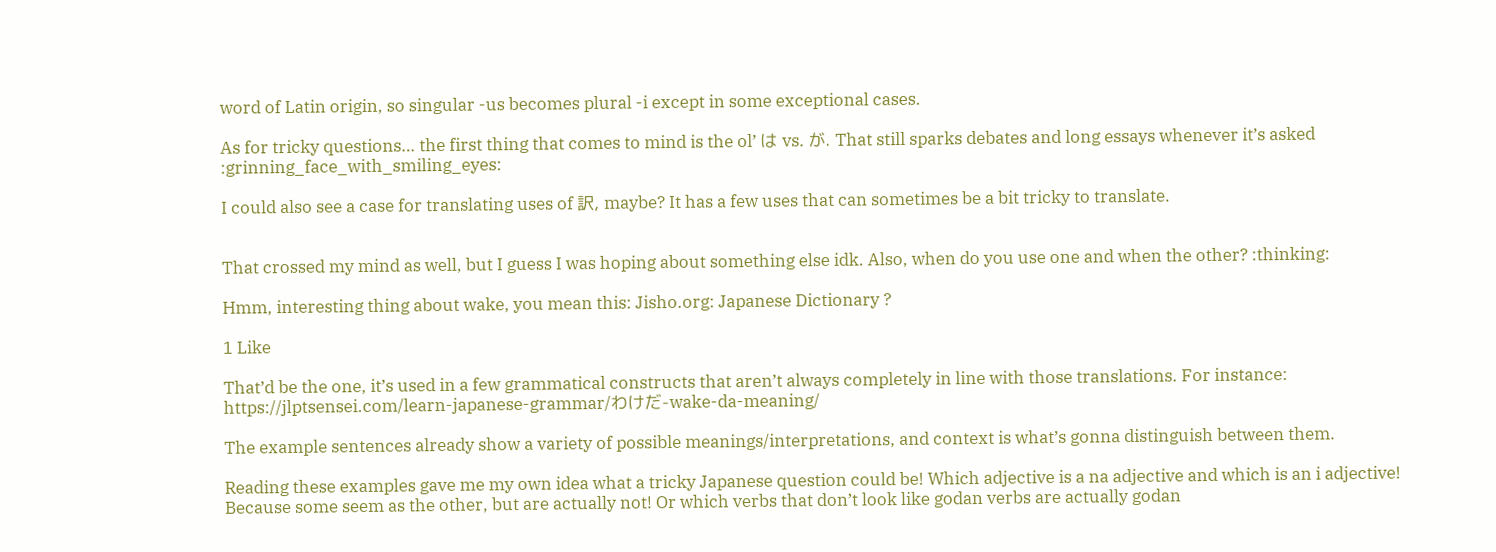word of Latin origin, so singular -us becomes plural -i except in some exceptional cases.

As for tricky questions… the first thing that comes to mind is the ol’ は vs. が. That still sparks debates and long essays whenever it’s asked :grinning_face_with_smiling_eyes:

I could also see a case for translating uses of 訳, maybe? It has a few uses that can sometimes be a bit tricky to translate.


That crossed my mind as well, but I guess I was hoping about something else idk. Also, when do you use one and when the other? :thinking:

Hmm, interesting thing about wake, you mean this: Jisho.org: Japanese Dictionary ?

1 Like

That’d be the one, it’s used in a few grammatical constructs that aren’t always completely in line with those translations. For instance: https://jlptsensei.com/learn-japanese-grammar/わけだ-wake-da-meaning/

The example sentences already show a variety of possible meanings/interpretations, and context is what’s gonna distinguish between them.

Reading these examples gave me my own idea what a tricky Japanese question could be! Which adjective is a na adjective and which is an i adjective! Because some seem as the other, but are actually not! Or which verbs that don’t look like godan verbs are actually godan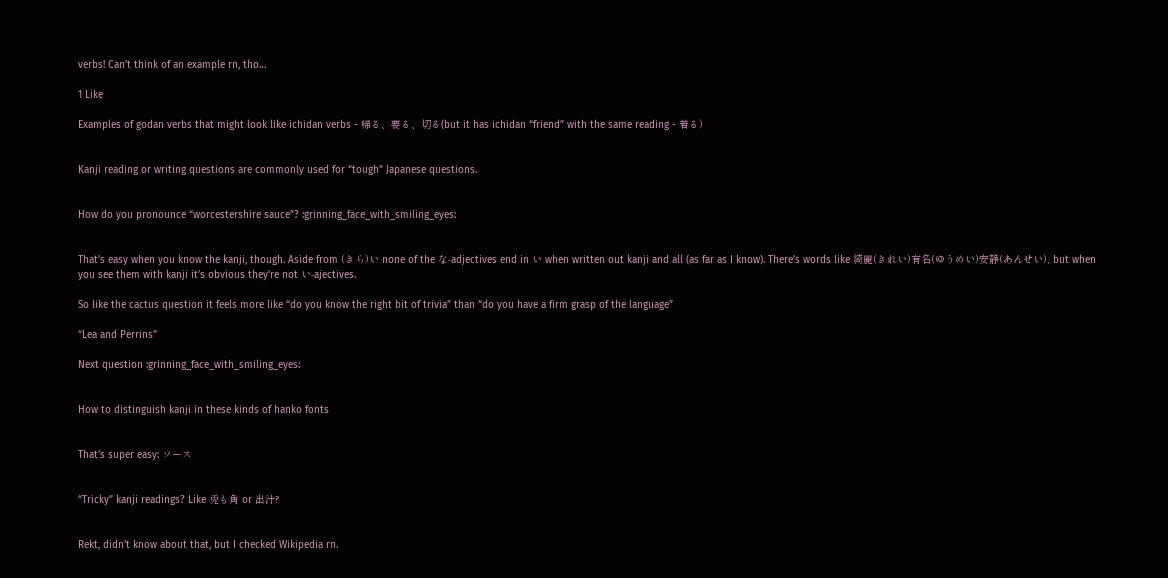verbs! Can’t think of an example rn, tho…

1 Like

Examples of godan verbs that might look like ichidan verbs - 帰る、要る、切る(but it has ichidan “friend” with the same reading - 着る)


Kanji reading or writing questions are commonly used for “tough” Japanese questions.


How do you pronounce “worcestershire sauce”? :grinning_face_with_smiling_eyes:


That’s easy when you know the kanji, though. Aside from (きら)い none of the な-adjectives end in い when written out kanji and all (as far as I know). There’s words like 綺麗(きれい)有名(ゆうめい)安静(あんせい), but when you see them with kanji it’s obvious they’re not い-ajectives.

So like the cactus question it feels more like “do you know the right bit of trivia” than “do you have a firm grasp of the language”

“Lea and Perrins”

Next question :grinning_face_with_smiling_eyes:


How to distinguish kanji in these kinds of hanko fonts


That’s super easy: ソース


“Tricky” kanji readings? Like 兎も角 or 出汁?


Rekt, didn’t know about that, but I checked Wikipedia rn.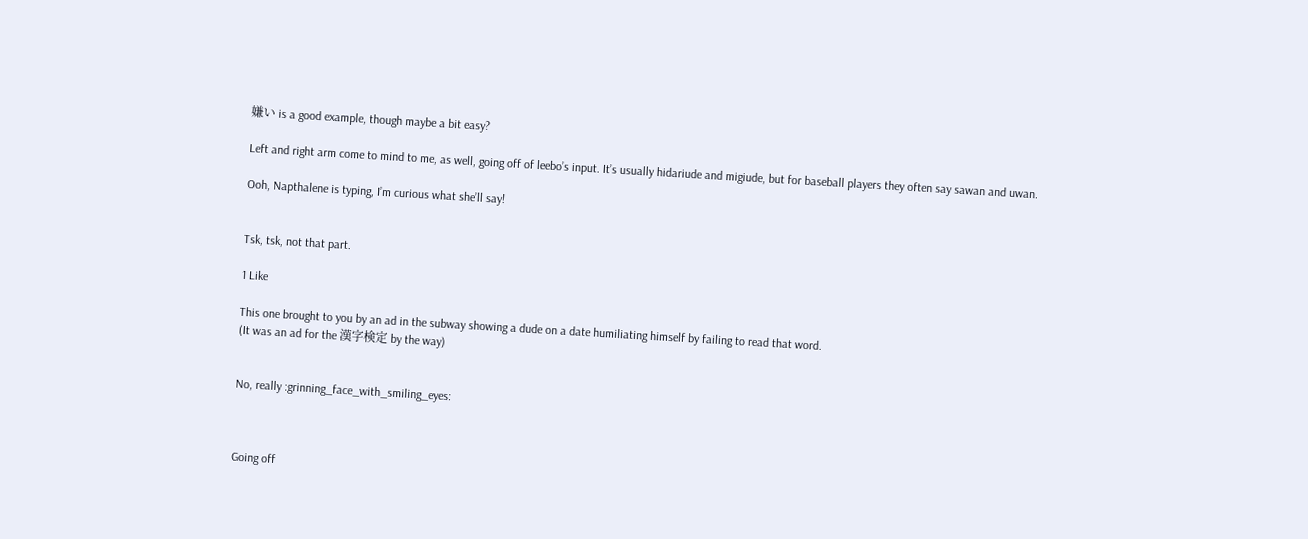嫌い is a good example, though maybe a bit easy?

Left and right arm come to mind to me, as well, going off of leebo’s input. It’s usually hidariude and migiude, but for baseball players they often say sawan and uwan.

Ooh, Napthalene is typing, I’m curious what she’ll say!


Tsk, tsk, not that part.

1 Like

This one brought to you by an ad in the subway showing a dude on a date humiliating himself by failing to read that word.
(It was an ad for the 漢字検定 by the way)


No, really :grinning_face_with_smiling_eyes:



Going off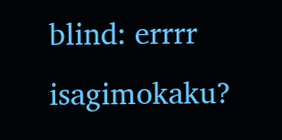blind: errrr isagimokaku?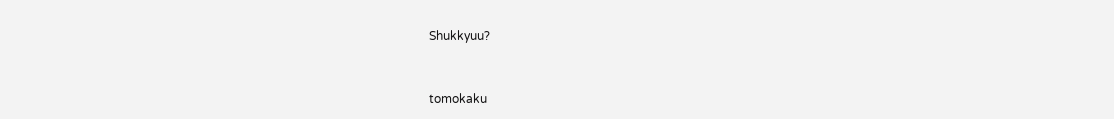Shukkyuu?


tomokaku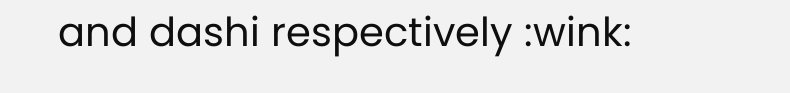and dashi respectively :wink: